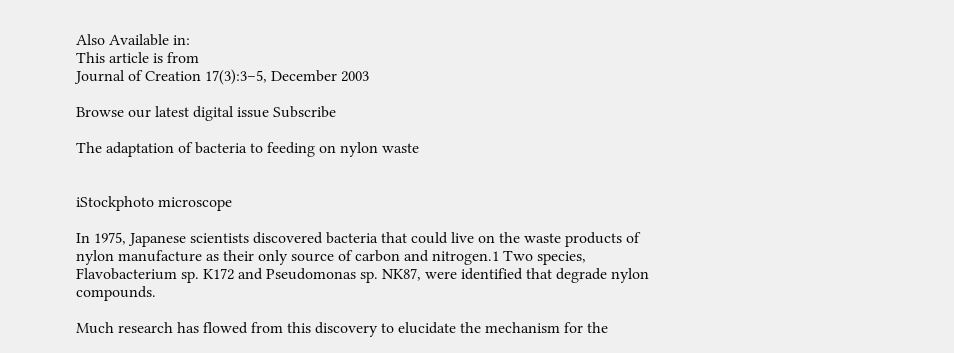Also Available in:
This article is from
Journal of Creation 17(3):3–5, December 2003

Browse our latest digital issue Subscribe

The adaptation of bacteria to feeding on nylon waste


iStockphoto microscope

In 1975, Japanese scientists discovered bacteria that could live on the waste products of nylon manufacture as their only source of carbon and nitrogen.1 Two species, Flavobacterium sp. K172 and Pseudomonas sp. NK87, were identified that degrade nylon compounds.

Much research has flowed from this discovery to elucidate the mechanism for the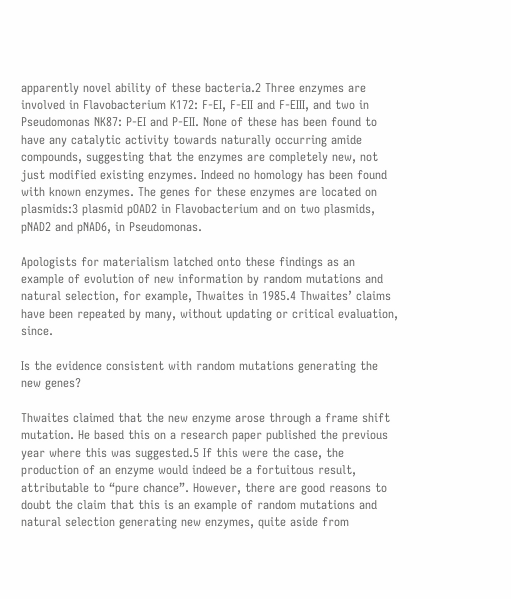apparently novel ability of these bacteria.2 Three enzymes are involved in Flavobacterium K172: F-EI, F-EII and F-EIII, and two in Pseudomonas NK87: P-EI and P-EII. None of these has been found to have any catalytic activity towards naturally occurring amide compounds, suggesting that the enzymes are completely new, not just modified existing enzymes. Indeed no homology has been found with known enzymes. The genes for these enzymes are located on plasmids:3 plasmid pOAD2 in Flavobacterium and on two plasmids, pNAD2 and pNAD6, in Pseudomonas.

Apologists for materialism latched onto these findings as an example of evolution of new information by random mutations and natural selection, for example, Thwaites in 1985.4 Thwaites’ claims have been repeated by many, without updating or critical evaluation, since.

Is the evidence consistent with random mutations generating the new genes?

Thwaites claimed that the new enzyme arose through a frame shift mutation. He based this on a research paper published the previous year where this was suggested.5 If this were the case, the production of an enzyme would indeed be a fortuitous result, attributable to “pure chance”. However, there are good reasons to doubt the claim that this is an example of random mutations and natural selection generating new enzymes, quite aside from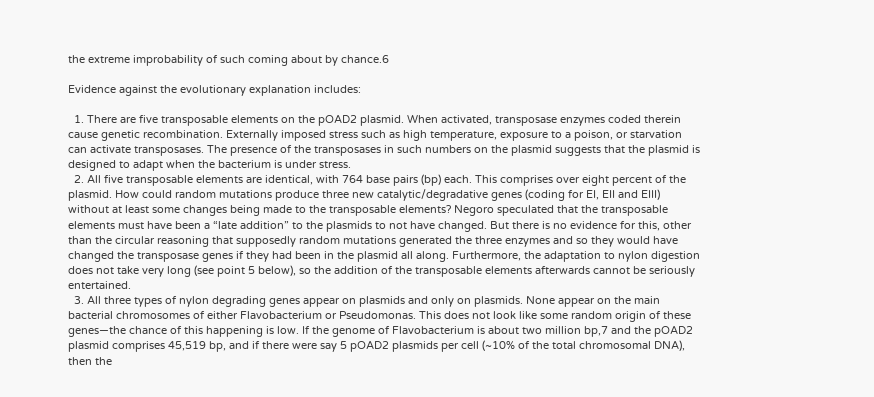the extreme improbability of such coming about by chance.6

Evidence against the evolutionary explanation includes:

  1. There are five transposable elements on the pOAD2 plasmid. When activated, transposase enzymes coded therein cause genetic recombination. Externally imposed stress such as high temperature, exposure to a poison, or starvation can activate transposases. The presence of the transposases in such numbers on the plasmid suggests that the plasmid is designed to adapt when the bacterium is under stress.
  2. All five transposable elements are identical, with 764 base pairs (bp) each. This comprises over eight percent of the plasmid. How could random mutations produce three new catalytic/degradative genes (coding for EI, EII and EIII) without at least some changes being made to the transposable elements? Negoro speculated that the transposable elements must have been a “late addition” to the plasmids to not have changed. But there is no evidence for this, other than the circular reasoning that supposedly random mutations generated the three enzymes and so they would have changed the transposase genes if they had been in the plasmid all along. Furthermore, the adaptation to nylon digestion does not take very long (see point 5 below), so the addition of the transposable elements afterwards cannot be seriously entertained.
  3. All three types of nylon degrading genes appear on plasmids and only on plasmids. None appear on the main bacterial chromosomes of either Flavobacterium or Pseudomonas. This does not look like some random origin of these genes—the chance of this happening is low. If the genome of Flavobacterium is about two million bp,7 and the pOAD2 plasmid comprises 45,519 bp, and if there were say 5 pOAD2 plasmids per cell (~10% of the total chromosomal DNA), then the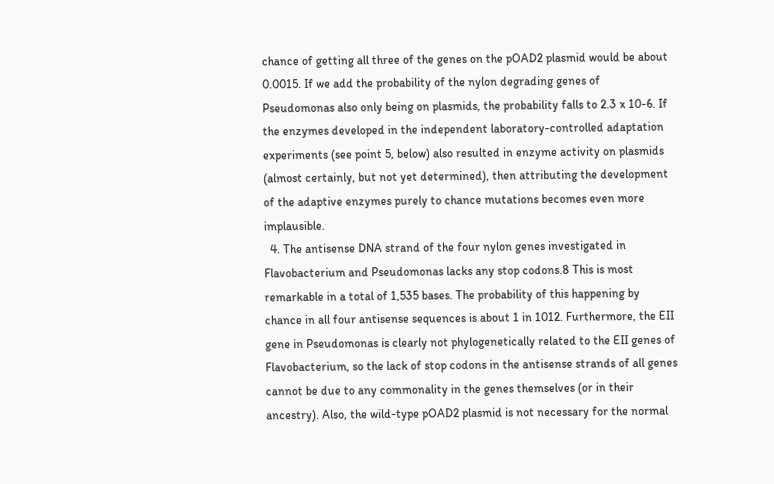chance of getting all three of the genes on the pOAD2 plasmid would be about 0.0015. If we add the probability of the nylon degrading genes of Pseudomonas also only being on plasmids, the probability falls to 2.3 x 10-6. If the enzymes developed in the independent laboratory-controlled adaptation experiments (see point 5, below) also resulted in enzyme activity on plasmids (almost certainly, but not yet determined), then attributing the development of the adaptive enzymes purely to chance mutations becomes even more implausible.
  4. The antisense DNA strand of the four nylon genes investigated in Flavobacterium and Pseudomonas lacks any stop codons.8 This is most remarkable in a total of 1,535 bases. The probability of this happening by chance in all four antisense sequences is about 1 in 1012. Furthermore, the EII gene in Pseudomonas is clearly not phylogenetically related to the EII genes of Flavobacterium, so the lack of stop codons in the antisense strands of all genes cannot be due to any commonality in the genes themselves (or in their ancestry). Also, the wild-type pOAD2 plasmid is not necessary for the normal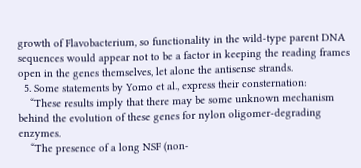growth of Flavobacterium, so functionality in the wild-type parent DNA sequences would appear not to be a factor in keeping the reading frames open in the genes themselves, let alone the antisense strands.
  5. Some statements by Yomo et al., express their consternation:
    “These results imply that there may be some unknown mechanism behind the evolution of these genes for nylon oligomer-degrading enzymes.
    “The presence of a long NSF (non-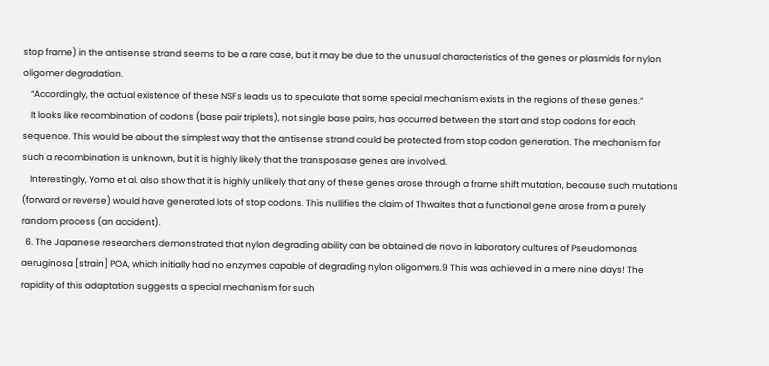stop frame) in the antisense strand seems to be a rare case, but it may be due to the unusual characteristics of the genes or plasmids for nylon oligomer degradation.
    “Accordingly, the actual existence of these NSFs leads us to speculate that some special mechanism exists in the regions of these genes.”
    It looks like recombination of codons (base pair triplets), not single base pairs, has occurred between the start and stop codons for each sequence. This would be about the simplest way that the antisense strand could be protected from stop codon generation. The mechanism for such a recombination is unknown, but it is highly likely that the transposase genes are involved.
    Interestingly, Yomo et al. also show that it is highly unlikely that any of these genes arose through a frame shift mutation, because such mutations (forward or reverse) would have generated lots of stop codons. This nullifies the claim of Thwaites that a functional gene arose from a purely random process (an accident).
  6. The Japanese researchers demonstrated that nylon degrading ability can be obtained de novo in laboratory cultures of Pseudomonas aeruginosa [strain] POA, which initially had no enzymes capable of degrading nylon oligomers.9 This was achieved in a mere nine days! The rapidity of this adaptation suggests a special mechanism for such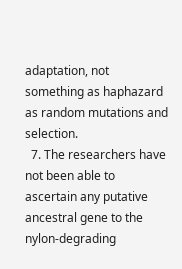adaptation, not something as haphazard as random mutations and selection.
  7. The researchers have not been able to ascertain any putative ancestral gene to the nylon-degrading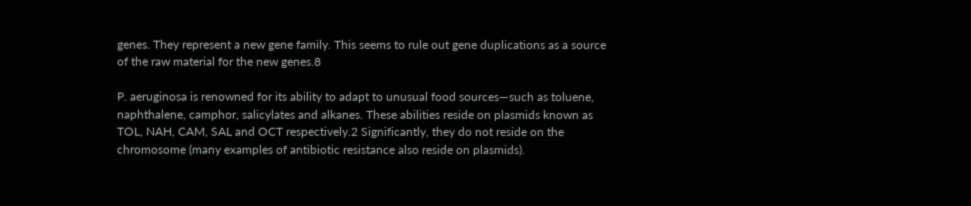genes. They represent a new gene family. This seems to rule out gene duplications as a source of the raw material for the new genes.8

P. aeruginosa is renowned for its ability to adapt to unusual food sources—such as toluene, naphthalene, camphor, salicylates and alkanes. These abilities reside on plasmids known as TOL, NAH, CAM, SAL and OCT respectively.2 Significantly, they do not reside on the chromosome (many examples of antibiotic resistance also reside on plasmids).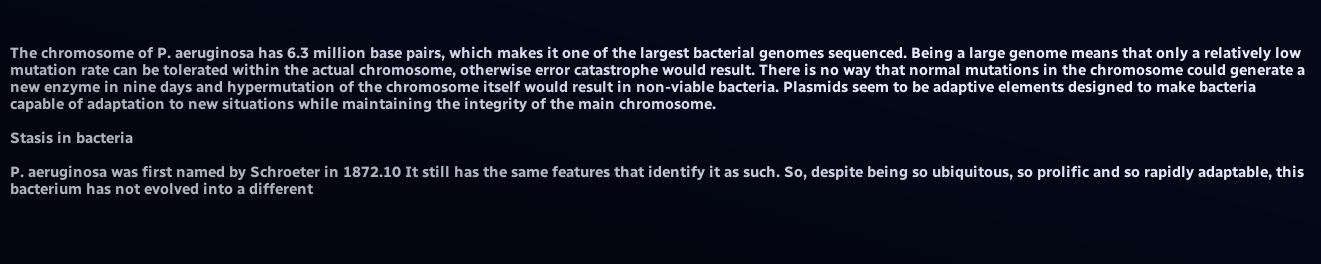The chromosome of P. aeruginosa has 6.3 million base pairs, which makes it one of the largest bacterial genomes sequenced. Being a large genome means that only a relatively low mutation rate can be tolerated within the actual chromosome, otherwise error catastrophe would result. There is no way that normal mutations in the chromosome could generate a new enzyme in nine days and hypermutation of the chromosome itself would result in non-viable bacteria. Plasmids seem to be adaptive elements designed to make bacteria capable of adaptation to new situations while maintaining the integrity of the main chromosome.

Stasis in bacteria

P. aeruginosa was first named by Schroeter in 1872.10 It still has the same features that identify it as such. So, despite being so ubiquitous, so prolific and so rapidly adaptable, this bacterium has not evolved into a different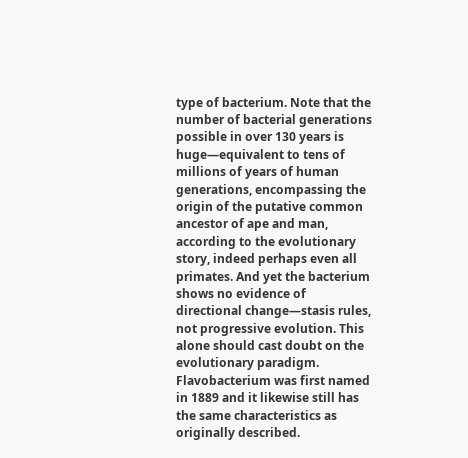type of bacterium. Note that the number of bacterial generations possible in over 130 years is huge—equivalent to tens of millions of years of human generations, encompassing the origin of the putative common ancestor of ape and man, according to the evolutionary story, indeed perhaps even all primates. And yet the bacterium shows no evidence of directional change—stasis rules, not progressive evolution. This alone should cast doubt on the evolutionary paradigm. Flavobacterium was first named in 1889 and it likewise still has the same characteristics as originally described.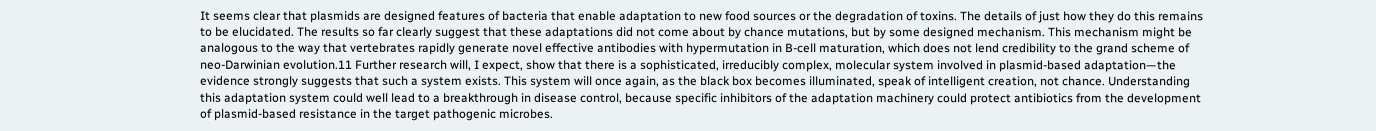It seems clear that plasmids are designed features of bacteria that enable adaptation to new food sources or the degradation of toxins. The details of just how they do this remains to be elucidated. The results so far clearly suggest that these adaptations did not come about by chance mutations, but by some designed mechanism. This mechanism might be analogous to the way that vertebrates rapidly generate novel effective antibodies with hypermutation in B-cell maturation, which does not lend credibility to the grand scheme of neo-Darwinian evolution.11 Further research will, I expect, show that there is a sophisticated, irreducibly complex, molecular system involved in plasmid-based adaptation—the evidence strongly suggests that such a system exists. This system will once again, as the black box becomes illuminated, speak of intelligent creation, not chance. Understanding this adaptation system could well lead to a breakthrough in disease control, because specific inhibitors of the adaptation machinery could protect antibiotics from the development of plasmid-based resistance in the target pathogenic microbes.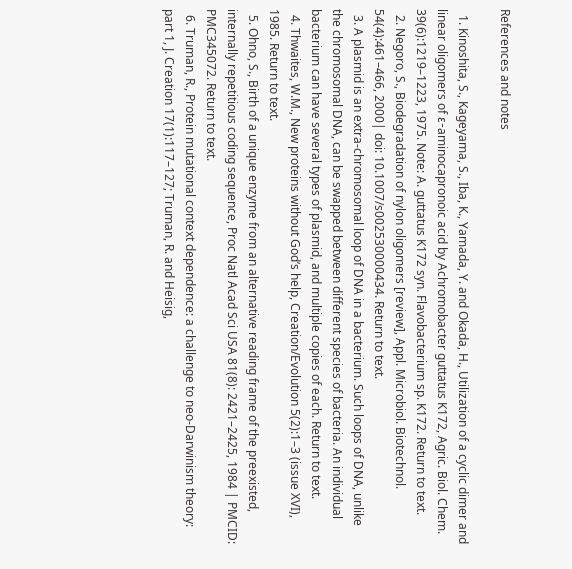References and notes

  1. Kinoshita, S., Kageyama, S., Iba, K., Yamada, Y. and Okada, H., Utilization of a cyclic dimer and linear oligomers of ε-aminocapronoic acid by Achromobacter guttatus K172, Agric. Biol. Chem. 39(6):1219–1223, 1975. Note: A. guttatus K172 syn. Flavobacterium sp. K172. Return to text.
  2. Negoro, S., Biodegradation of nylon oligomers [review], Appl. Microbiol. Biotechnol. 54(4):461–466, 2000| doi: 10.1007/s002530000434. Return to text.
  3. A plasmid is an extra-chromosomal loop of DNA in a bacterium. Such loops of DNA, unlike the chromosomal DNA, can be swapped between different species of bacteria. An individual bacterium can have several types of plasmid, and multiple copies of each. Return to text.
  4. Thwaites, W.M., New proteins without God’s help, Creation/Evolution 5(2):1–3 (issue XVI), 1985. Return to text.
  5. Ohno, S., Birth of a unique enzyme from an alternative reading frame of the preexisted, internally repetitious coding sequence, Proc Natl Acad Sci USA 81(8): 2421–2425, 1984 | PMCID: PMC345072. Return to text.
  6. Truman, R., Protein mutational context dependence: a challenge to neo-Darwinism theory: part 1, J. Creation 17(1):117–127; Truman, R. and Heisig,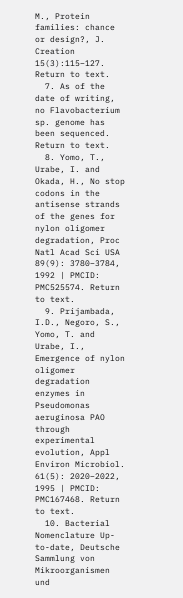M., Protein families: chance or design?, J. Creation 15(3):115–127. Return to text.
  7. As of the date of writing, no Flavobacterium sp. genome has been sequenced. Return to text.
  8. Yomo, T., Urabe, I. and Okada, H., No stop codons in the antisense strands of the genes for nylon oligomer degradation, Proc Natl Acad Sci USA 89(9): 3780–3784, 1992 | PMCID: PMC525574. Return to text.
  9. Prijambada, I.D., Negoro, S., Yomo, T. and Urabe, I., Emergence of nylon oligomer degradation enzymes in Pseudomonas aeruginosa PAO through experimental evolution, Appl Environ Microbiol. 61(5): 2020–2022, 1995 | PMCID: PMC167468. Return to text.
  10. Bacterial Nomenclature Up-to-date, Deutsche Sammlung von Mikroorganismen und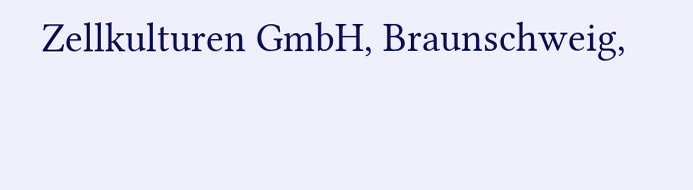Zellkulturen GmbH, Braunschweig,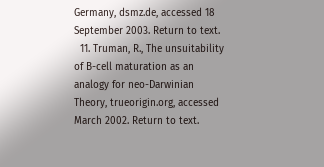Germany, dsmz.de, accessed 18 September 2003. Return to text.
  11. Truman, R., The unsuitability of B-cell maturation as an analogy for neo-Darwinian Theory, trueorigin.org, accessed March 2002. Return to text.